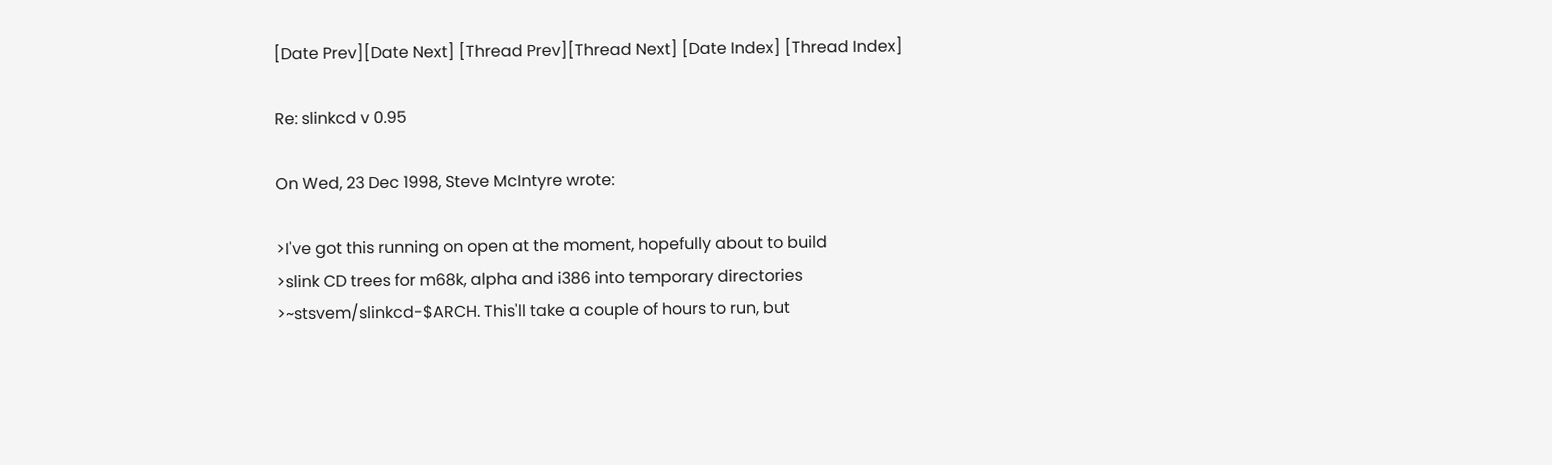[Date Prev][Date Next] [Thread Prev][Thread Next] [Date Index] [Thread Index]

Re: slinkcd v 0.95

On Wed, 23 Dec 1998, Steve McIntyre wrote:

>I've got this running on open at the moment, hopefully about to build
>slink CD trees for m68k, alpha and i386 into temporary directories
>~stsvem/slinkcd-$ARCH. This'll take a couple of hours to run, but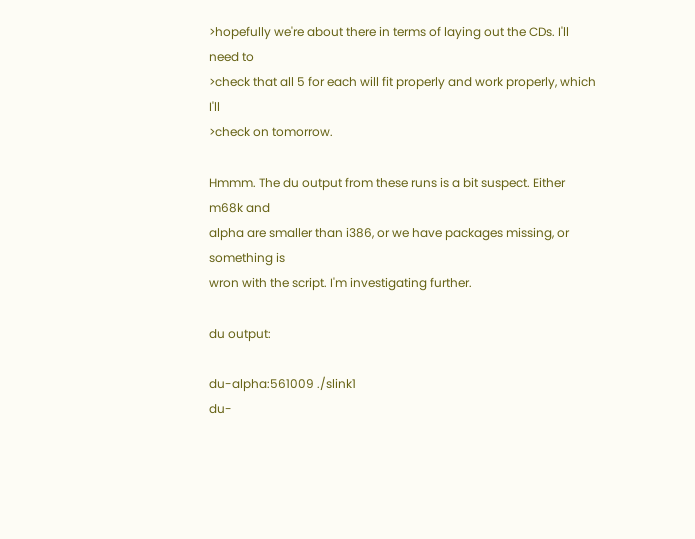>hopefully we're about there in terms of laying out the CDs. I'll need to
>check that all 5 for each will fit properly and work properly, which I'll
>check on tomorrow.

Hmmm. The du output from these runs is a bit suspect. Either m68k and
alpha are smaller than i386, or we have packages missing, or something is
wron with the script. I'm investigating further.

du output:

du-alpha:561009 ./slink1
du-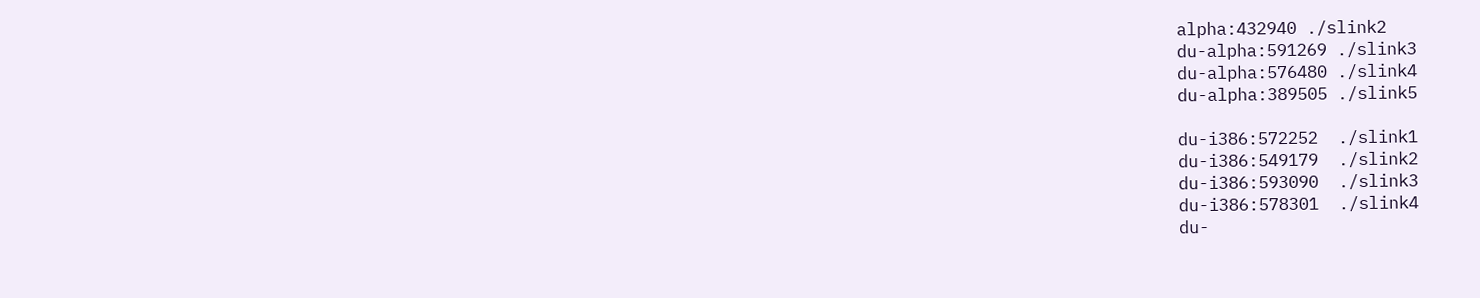alpha:432940 ./slink2
du-alpha:591269 ./slink3
du-alpha:576480 ./slink4
du-alpha:389505 ./slink5

du-i386:572252  ./slink1
du-i386:549179  ./slink2
du-i386:593090  ./slink3
du-i386:578301  ./slink4
du-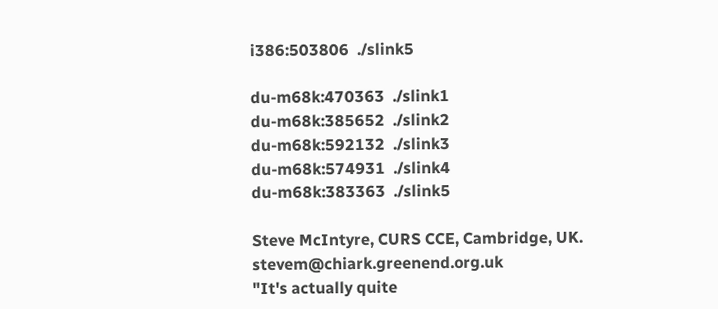i386:503806  ./slink5

du-m68k:470363  ./slink1
du-m68k:385652  ./slink2
du-m68k:592132  ./slink3
du-m68k:574931  ./slink4
du-m68k:383363  ./slink5

Steve McIntyre, CURS CCE, Cambridge, UK.         stevem@chiark.greenend.org.uk
"It's actually quite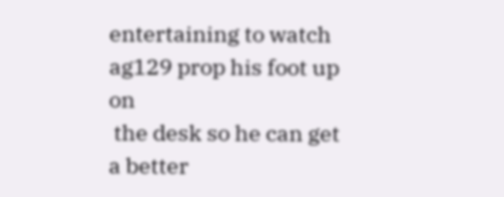entertaining to watch ag129 prop his foot up on
 the desk so he can get a better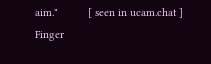aim."          [ seen in ucam.chat ]
Finger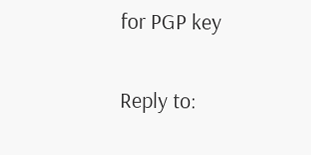for PGP key

Reply to: